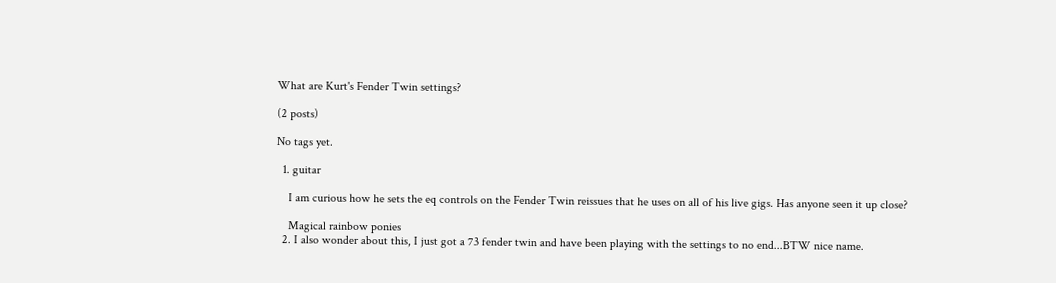What are Kurt's Fender Twin settings?

(2 posts)

No tags yet.

  1. guitar

    I am curious how he sets the eq controls on the Fender Twin reissues that he uses on all of his live gigs. Has anyone seen it up close?

    Magical rainbow ponies
  2. I also wonder about this, I just got a 73 fender twin and have been playing with the settings to no end...BTW nice name.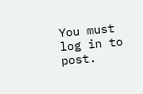You must log in to post.